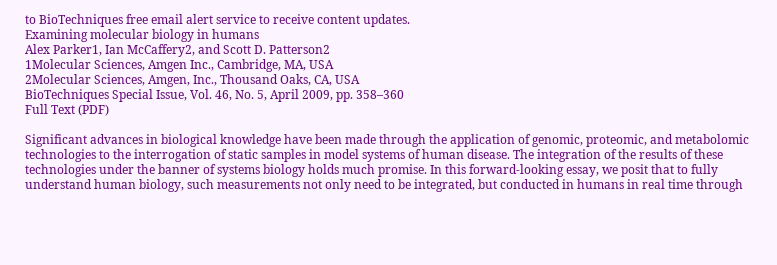to BioTechniques free email alert service to receive content updates.
Examining molecular biology in humans
Alex Parker1, Ian McCaffery2, and Scott D. Patterson2
1Molecular Sciences, Amgen Inc., Cambridge, MA, USA
2Molecular Sciences, Amgen, Inc., Thousand Oaks, CA, USA
BioTechniques Special Issue, Vol. 46, No. 5, April 2009, pp. 358–360
Full Text (PDF)

Significant advances in biological knowledge have been made through the application of genomic, proteomic, and metabolomic technologies to the interrogation of static samples in model systems of human disease. The integration of the results of these technologies under the banner of systems biology holds much promise. In this forward-looking essay, we posit that to fully understand human biology, such measurements not only need to be integrated, but conducted in humans in real time through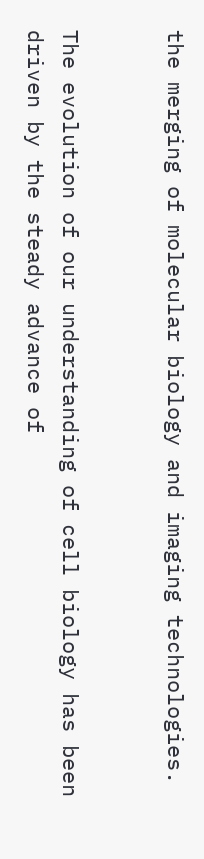the merging of molecular biology and imaging technologies.


The evolution of our understanding of cell biology has been driven by the steady advance of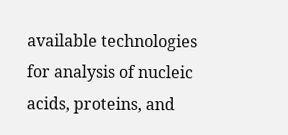available technologies for analysis of nucleic acids, proteins, and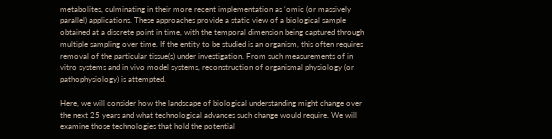metabolites, culminating in their more recent implementation as ‘omic (or massively parallel) applications. These approaches provide a static view of a biological sample obtained at a discrete point in time, with the temporal dimension being captured through multiple sampling over time. If the entity to be studied is an organism, this often requires removal of the particular tissue(s) under investigation. From such measurements of in vitro systems and in vivo model systems, reconstruction of organismal physiology (or pathophysiology) is attempted.

Here, we will consider how the landscape of biological understanding might change over the next 25 years and what technological advances such change would require. We will examine those technologies that hold the potential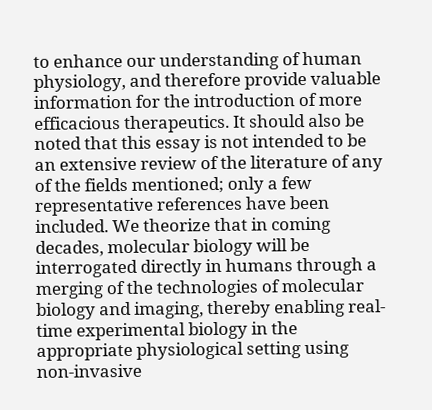to enhance our understanding of human physiology, and therefore provide valuable information for the introduction of more efficacious therapeutics. It should also be noted that this essay is not intended to be an extensive review of the literature of any of the fields mentioned; only a few representative references have been included. We theorize that in coming decades, molecular biology will be interrogated directly in humans through a merging of the technologies of molecular biology and imaging, thereby enabling real-time experimental biology in the appropriate physiological setting using non-invasive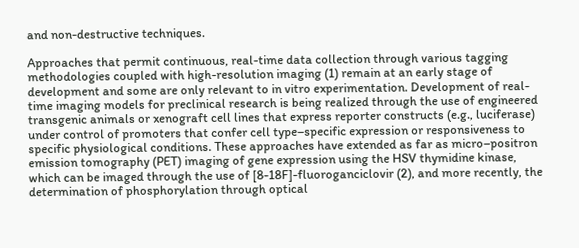and non-destructive techniques.

Approaches that permit continuous, real-time data collection through various tagging methodologies coupled with high-resolution imaging (1) remain at an early stage of development and some are only relevant to in vitro experimentation. Development of real-time imaging models for preclinical research is being realized through the use of engineered transgenic animals or xenograft cell lines that express reporter constructs (e.g., luciferase) under control of promoters that confer cell type–specific expression or responsiveness to specific physiological conditions. These approaches have extended as far as micro–positron emission tomography (PET) imaging of gene expression using the HSV thymidine kinase, which can be imaged through the use of [8-18F]-fluoroganciclovir (2), and more recently, the determination of phosphorylation through optical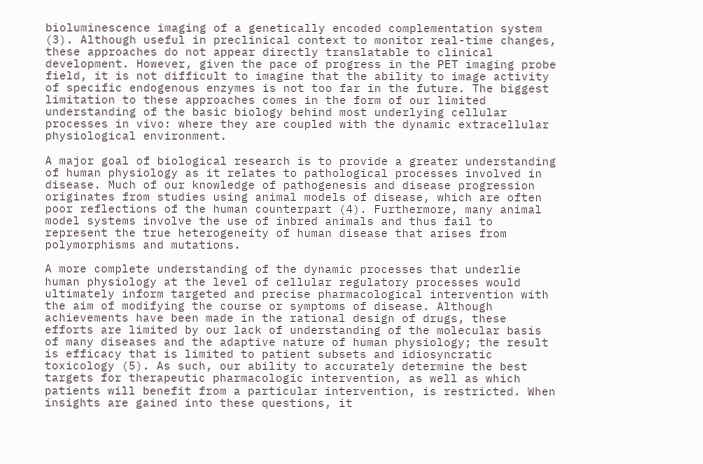bioluminescence imaging of a genetically encoded complementation system (3). Although useful in preclinical context to monitor real-time changes, these approaches do not appear directly translatable to clinical development. However, given the pace of progress in the PET imaging probe field, it is not difficult to imagine that the ability to image activity of specific endogenous enzymes is not too far in the future. The biggest limitation to these approaches comes in the form of our limited understanding of the basic biology behind most underlying cellular processes in vivo: where they are coupled with the dynamic extracellular physiological environment.

A major goal of biological research is to provide a greater understanding of human physiology as it relates to pathological processes involved in disease. Much of our knowledge of pathogenesis and disease progression originates from studies using animal models of disease, which are often poor reflections of the human counterpart (4). Furthermore, many animal model systems involve the use of inbred animals and thus fail to represent the true heterogeneity of human disease that arises from polymorphisms and mutations.

A more complete understanding of the dynamic processes that underlie human physiology at the level of cellular regulatory processes would ultimately inform targeted and precise pharmacological intervention with the aim of modifying the course or symptoms of disease. Although achievements have been made in the rational design of drugs, these efforts are limited by our lack of understanding of the molecular basis of many diseases and the adaptive nature of human physiology; the result is efficacy that is limited to patient subsets and idiosyncratic toxicology (5). As such, our ability to accurately determine the best targets for therapeutic pharmacologic intervention, as well as which patients will benefit from a particular intervention, is restricted. When insights are gained into these questions, it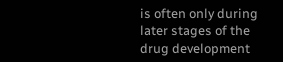is often only during later stages of the drug development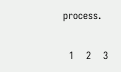process.

  1    2    3